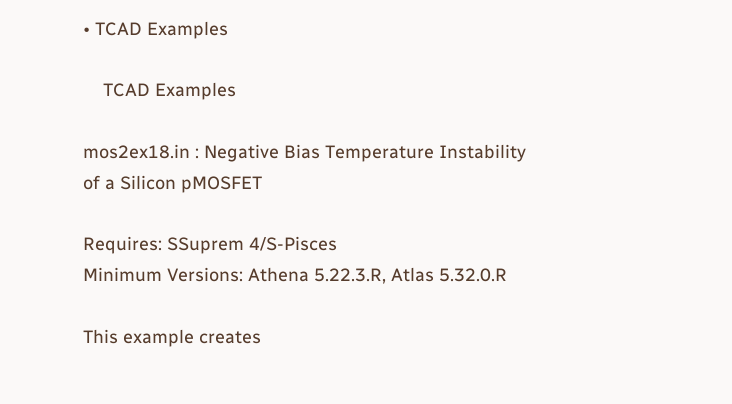• TCAD Examples

    TCAD Examples

mos2ex18.in : Negative Bias Temperature Instability of a Silicon pMOSFET

Requires: SSuprem 4/S-Pisces
Minimum Versions: Athena 5.22.3.R, Atlas 5.32.0.R

This example creates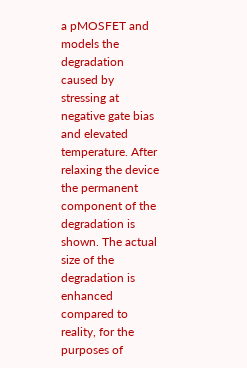a pMOSFET and models the degradation caused by stressing at negative gate bias and elevated temperature. After relaxing the device the permanent component of the degradation is shown. The actual size of the degradation is enhanced compared to reality, for the purposes of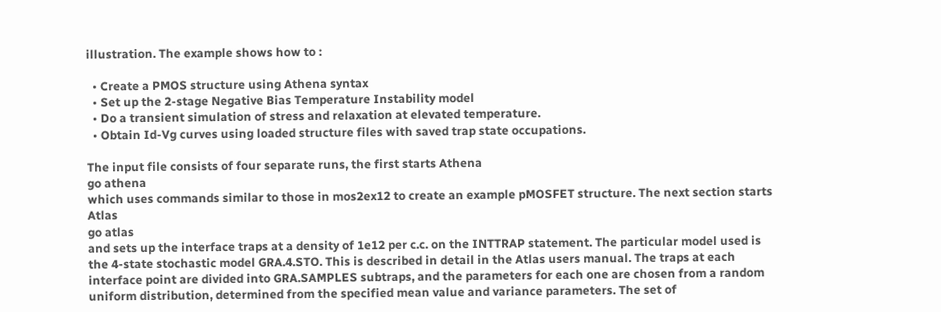illustration. The example shows how to :

  • Create a PMOS structure using Athena syntax
  • Set up the 2-stage Negative Bias Temperature Instability model
  • Do a transient simulation of stress and relaxation at elevated temperature.
  • Obtain Id-Vg curves using loaded structure files with saved trap state occupations.

The input file consists of four separate runs, the first starts Athena
go athena
which uses commands similar to those in mos2ex12 to create an example pMOSFET structure. The next section starts Atlas
go atlas
and sets up the interface traps at a density of 1e12 per c.c. on the INTTRAP statement. The particular model used is the 4-state stochastic model GRA.4.STO. This is described in detail in the Atlas users manual. The traps at each interface point are divided into GRA.SAMPLES subtraps, and the parameters for each one are chosen from a random uniform distribution, determined from the specified mean value and variance parameters. The set of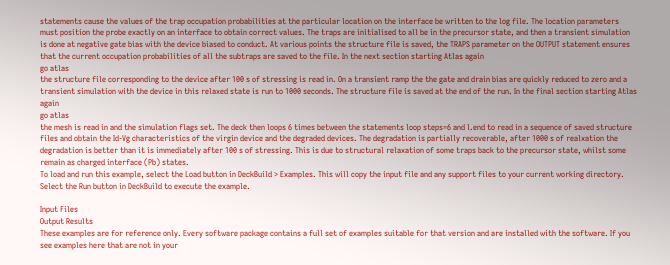statements cause the values of the trap occupation probabilities at the particular location on the interface be written to the log file. The location parameters must position the probe exactly on an interface to obtain correct values. The traps are initialised to all be in the precursor state, and then a transient simulation is done at negative gate bias with the device biased to conduct. At various points the structure file is saved, the TRAPS parameter on the OUTPUT statement ensures that the current occupation probabilities of all the subtraps are saved to the file. In the next section starting Atlas again
go atlas
the structure file corresponding to the device after 100 s of stressing is read in. On a transient ramp the the gate and drain bias are quickly reduced to zero and a transient simulation with the device in this relaxed state is run to 1000 seconds. The structure file is saved at the end of the run. In the final section starting Atlas again
go atlas
the mesh is read in and the simulation flags set. The deck then loops 6 times between the statements loop steps=6 and l.end to read in a sequence of saved structure files and obtain the Id-Vg characteristics of the virgin device and the degraded devices. The degradation is partially recoverable, after 1000 s of realxation the degradation is better than it is immediately after 100 s of stressing. This is due to structural relaxation of some traps back to the precursor state, whilst some remain as charged interface (Pb) states.
To load and run this example, select the Load button in DeckBuild > Examples. This will copy the input file and any support files to your current working directory. Select the Run button in DeckBuild to execute the example.

Input Files
Output Results
These examples are for reference only. Every software package contains a full set of examples suitable for that version and are installed with the software. If you see examples here that are not in your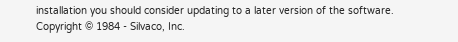installation you should consider updating to a later version of the software.
Copyright © 1984 - Silvaco, Inc.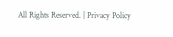All Rights Reserved. | Privacy Policy